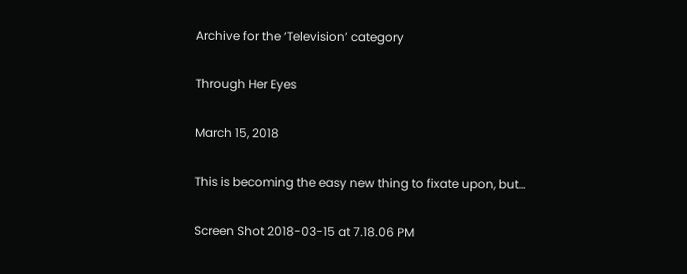Archive for the ‘Television’ category

Through Her Eyes

March 15, 2018

This is becoming the easy new thing to fixate upon, but…

Screen Shot 2018-03-15 at 7.18.06 PM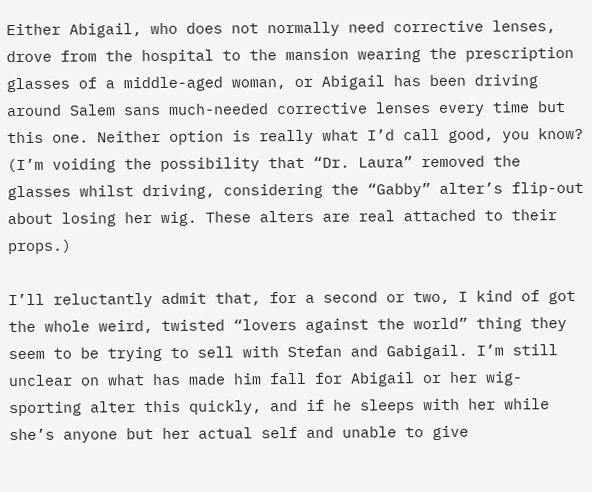Either Abigail, who does not normally need corrective lenses, drove from the hospital to the mansion wearing the prescription glasses of a middle-aged woman, or Abigail has been driving around Salem sans much-needed corrective lenses every time but this one. Neither option is really what I’d call good, you know? (I’m voiding the possibility that “Dr. Laura” removed the glasses whilst driving, considering the “Gabby” alter’s flip-out about losing her wig. These alters are real attached to their props.)

I’ll reluctantly admit that, for a second or two, I kind of got the whole weird, twisted “lovers against the world” thing they seem to be trying to sell with Stefan and Gabigail. I’m still unclear on what has made him fall for Abigail or her wig-sporting alter this quickly, and if he sleeps with her while she’s anyone but her actual self and unable to give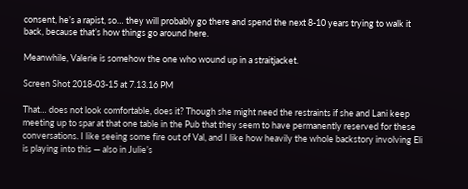consent, he’s a rapist, so… they will probably go there and spend the next 8-10 years trying to walk it back, because that’s how things go around here.

Meanwhile, Valerie is somehow the one who wound up in a straitjacket.

Screen Shot 2018-03-15 at 7.13.16 PM

That… does not look comfortable, does it? Though she might need the restraints if she and Lani keep meeting up to spar at that one table in the Pub that they seem to have permanently reserved for these conversations. I like seeing some fire out of Val, and I like how heavily the whole backstory involving Eli is playing into this — also in Julie’s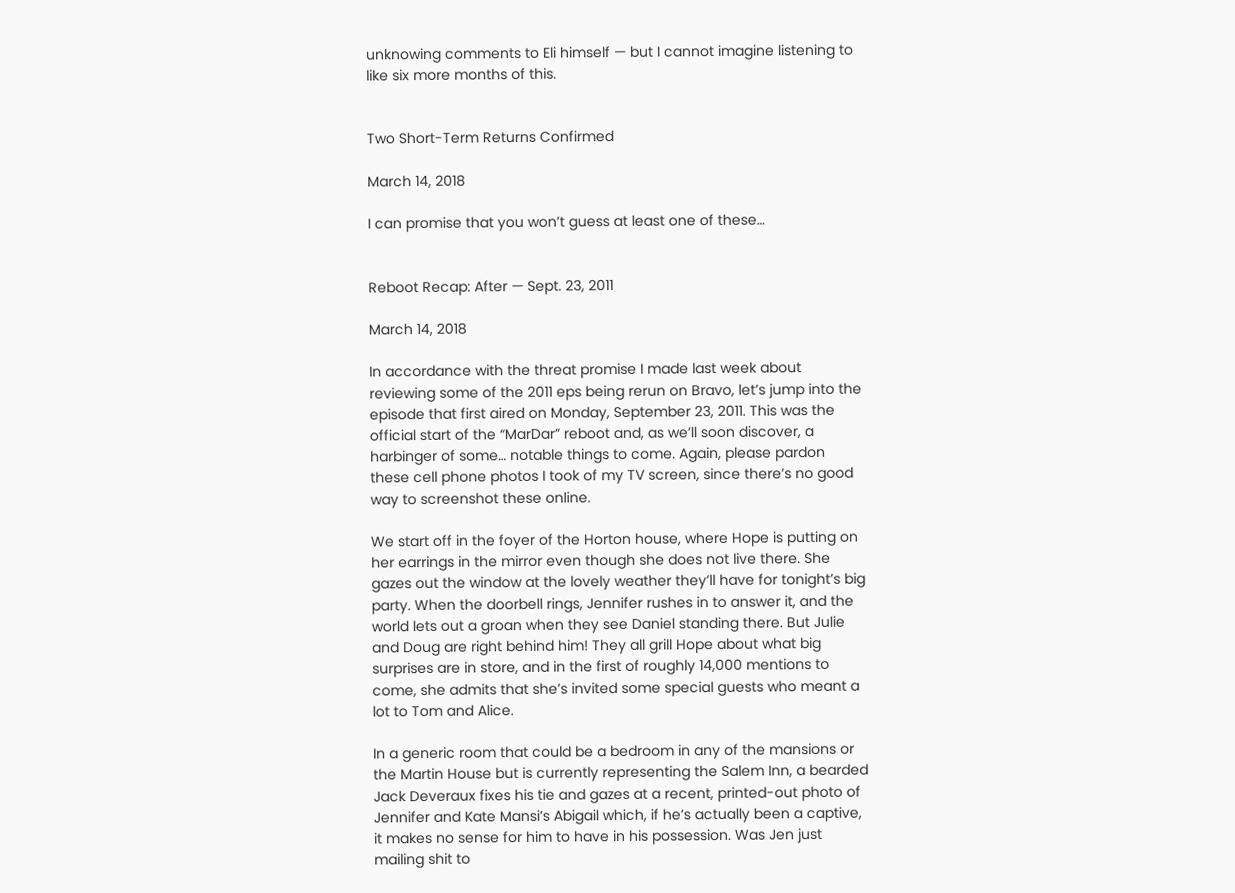unknowing comments to Eli himself — but I cannot imagine listening to like six more months of this.


Two Short-Term Returns Confirmed

March 14, 2018

I can promise that you won’t guess at least one of these…


Reboot Recap: After — Sept. 23, 2011

March 14, 2018

In accordance with the threat promise I made last week about reviewing some of the 2011 eps being rerun on Bravo, let’s jump into the episode that first aired on Monday, September 23, 2011. This was the official start of the “MarDar” reboot and, as we’ll soon discover, a harbinger of some… notable things to come. Again, please pardon these cell phone photos I took of my TV screen, since there’s no good way to screenshot these online.

We start off in the foyer of the Horton house, where Hope is putting on her earrings in the mirror even though she does not live there. She gazes out the window at the lovely weather they’ll have for tonight’s big party. When the doorbell rings, Jennifer rushes in to answer it, and the world lets out a groan when they see Daniel standing there. But Julie and Doug are right behind him! They all grill Hope about what big surprises are in store, and in the first of roughly 14,000 mentions to come, she admits that she’s invited some special guests who meant a lot to Tom and Alice.

In a generic room that could be a bedroom in any of the mansions or the Martin House but is currently representing the Salem Inn, a bearded Jack Deveraux fixes his tie and gazes at a recent, printed-out photo of Jennifer and Kate Mansi’s Abigail which, if he’s actually been a captive, it makes no sense for him to have in his possession. Was Jen just mailing shit to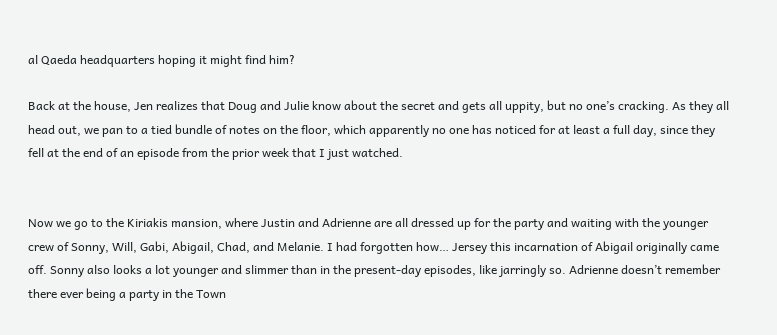al Qaeda headquarters hoping it might find him?

Back at the house, Jen realizes that Doug and Julie know about the secret and gets all uppity, but no one’s cracking. As they all head out, we pan to a tied bundle of notes on the floor, which apparently no one has noticed for at least a full day, since they fell at the end of an episode from the prior week that I just watched.


Now we go to the Kiriakis mansion, where Justin and Adrienne are all dressed up for the party and waiting with the younger crew of Sonny, Will, Gabi, Abigail, Chad, and Melanie. I had forgotten how… Jersey this incarnation of Abigail originally came off. Sonny also looks a lot younger and slimmer than in the present-day episodes, like jarringly so. Adrienne doesn’t remember there ever being a party in the Town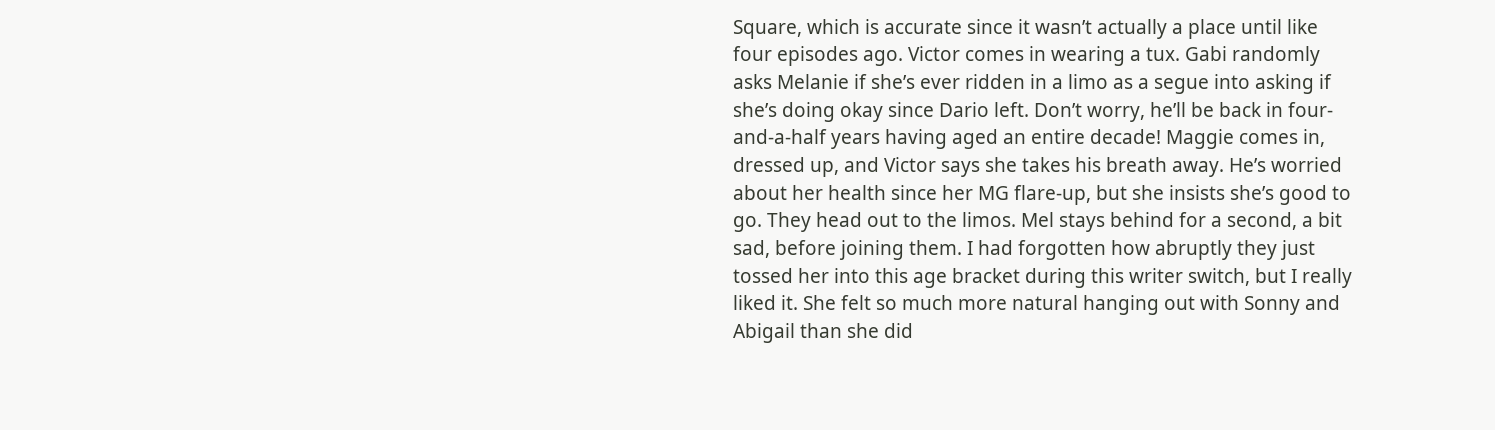Square, which is accurate since it wasn’t actually a place until like four episodes ago. Victor comes in wearing a tux. Gabi randomly asks Melanie if she’s ever ridden in a limo as a segue into asking if she’s doing okay since Dario left. Don’t worry, he’ll be back in four-and-a-half years having aged an entire decade! Maggie comes in, dressed up, and Victor says she takes his breath away. He’s worried about her health since her MG flare-up, but she insists she’s good to go. They head out to the limos. Mel stays behind for a second, a bit sad, before joining them. I had forgotten how abruptly they just tossed her into this age bracket during this writer switch, but I really liked it. She felt so much more natural hanging out with Sonny and Abigail than she did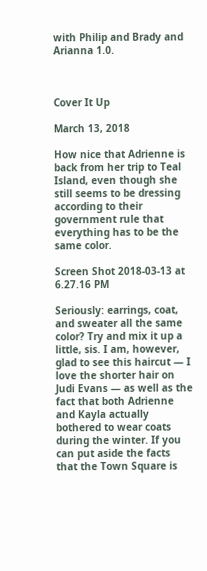with Philip and Brady and Arianna 1.0.



Cover It Up

March 13, 2018

How nice that Adrienne is back from her trip to Teal Island, even though she still seems to be dressing according to their government rule that everything has to be the same color.

Screen Shot 2018-03-13 at 6.27.16 PM

Seriously: earrings, coat, and sweater all the same color? Try and mix it up a little, sis. I am, however, glad to see this haircut — I love the shorter hair on Judi Evans — as well as the fact that both Adrienne and Kayla actually bothered to wear coats during the winter. If you can put aside the facts that the Town Square is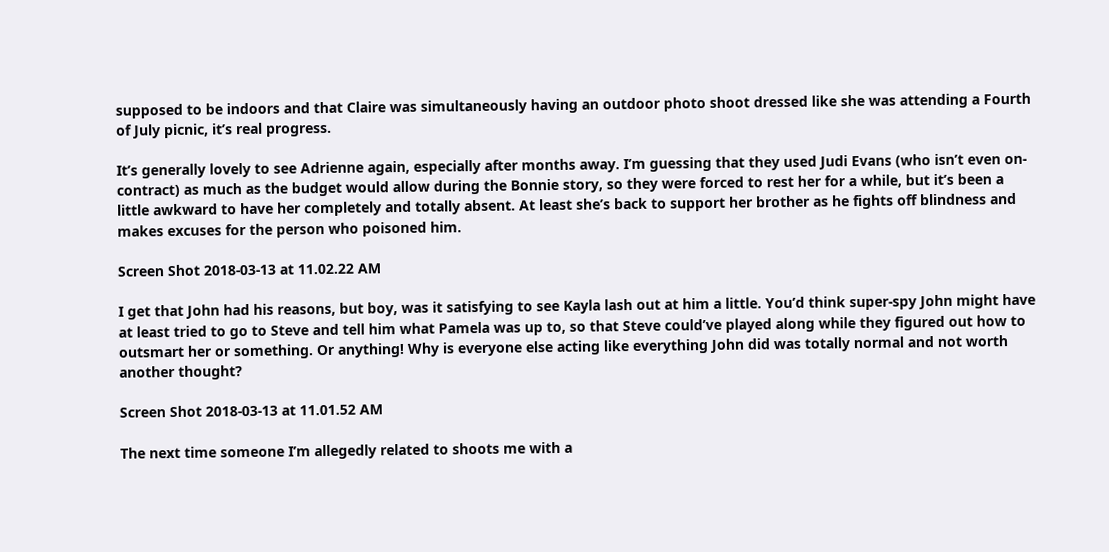supposed to be indoors and that Claire was simultaneously having an outdoor photo shoot dressed like she was attending a Fourth of July picnic, it’s real progress.

It’s generally lovely to see Adrienne again, especially after months away. I’m guessing that they used Judi Evans (who isn’t even on-contract) as much as the budget would allow during the Bonnie story, so they were forced to rest her for a while, but it’s been a little awkward to have her completely and totally absent. At least she’s back to support her brother as he fights off blindness and makes excuses for the person who poisoned him.

Screen Shot 2018-03-13 at 11.02.22 AM

I get that John had his reasons, but boy, was it satisfying to see Kayla lash out at him a little. You’d think super-spy John might have at least tried to go to Steve and tell him what Pamela was up to, so that Steve could’ve played along while they figured out how to outsmart her or something. Or anything! Why is everyone else acting like everything John did was totally normal and not worth another thought?

Screen Shot 2018-03-13 at 11.01.52 AM

The next time someone I’m allegedly related to shoots me with a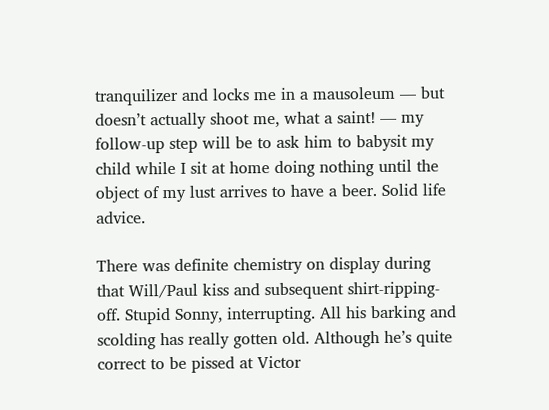tranquilizer and locks me in a mausoleum — but doesn’t actually shoot me, what a saint! — my follow-up step will be to ask him to babysit my child while I sit at home doing nothing until the object of my lust arrives to have a beer. Solid life advice.

There was definite chemistry on display during that Will/Paul kiss and subsequent shirt-ripping-off. Stupid Sonny, interrupting. All his barking and scolding has really gotten old. Although he’s quite correct to be pissed at Victor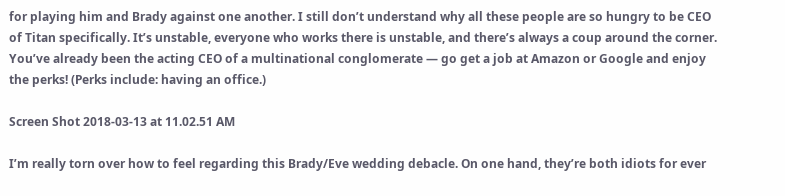for playing him and Brady against one another. I still don’t understand why all these people are so hungry to be CEO of Titan specifically. It’s unstable, everyone who works there is unstable, and there’s always a coup around the corner. You’ve already been the acting CEO of a multinational conglomerate — go get a job at Amazon or Google and enjoy the perks! (Perks include: having an office.)

Screen Shot 2018-03-13 at 11.02.51 AM

I’m really torn over how to feel regarding this Brady/Eve wedding debacle. On one hand, they’re both idiots for ever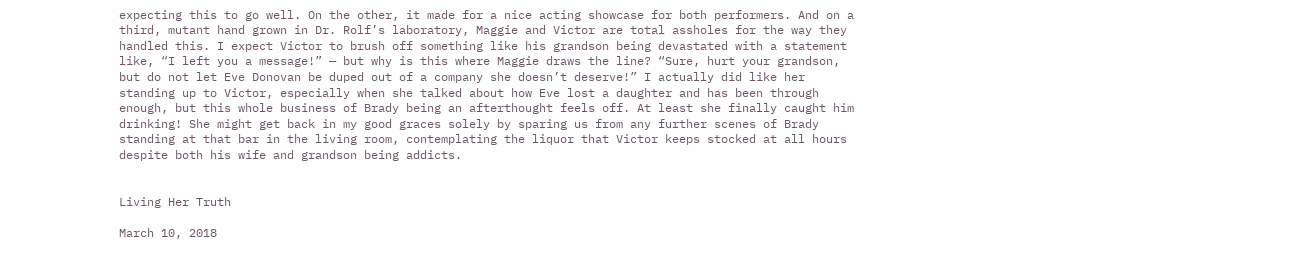expecting this to go well. On the other, it made for a nice acting showcase for both performers. And on a third, mutant hand grown in Dr. Rolf’s laboratory, Maggie and Victor are total assholes for the way they handled this. I expect Victor to brush off something like his grandson being devastated with a statement like, “I left you a message!” — but why is this where Maggie draws the line? “Sure, hurt your grandson, but do not let Eve Donovan be duped out of a company she doesn’t deserve!” I actually did like her standing up to Victor, especially when she talked about how Eve lost a daughter and has been through enough, but this whole business of Brady being an afterthought feels off. At least she finally caught him drinking! She might get back in my good graces solely by sparing us from any further scenes of Brady standing at that bar in the living room, contemplating the liquor that Victor keeps stocked at all hours despite both his wife and grandson being addicts.


Living Her Truth

March 10, 2018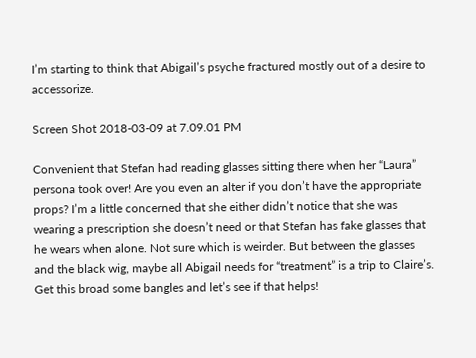I’m starting to think that Abigail’s psyche fractured mostly out of a desire to accessorize.

Screen Shot 2018-03-09 at 7.09.01 PM

Convenient that Stefan had reading glasses sitting there when her “Laura” persona took over! Are you even an alter if you don’t have the appropriate props? I’m a little concerned that she either didn’t notice that she was wearing a prescription she doesn’t need or that Stefan has fake glasses that he wears when alone. Not sure which is weirder. But between the glasses and the black wig, maybe all Abigail needs for “treatment” is a trip to Claire’s. Get this broad some bangles and let’s see if that helps!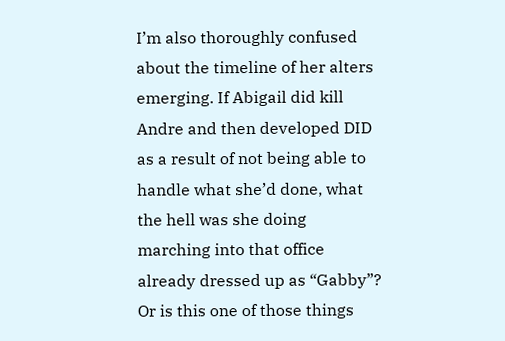I’m also thoroughly confused about the timeline of her alters emerging. If Abigail did kill Andre and then developed DID as a result of not being able to handle what she’d done, what the hell was she doing marching into that office already dressed up as “Gabby”? Or is this one of those things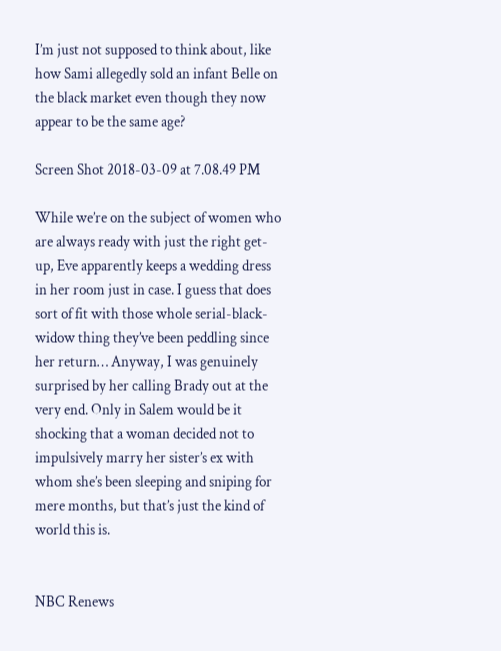I’m just not supposed to think about, like how Sami allegedly sold an infant Belle on the black market even though they now appear to be the same age?

Screen Shot 2018-03-09 at 7.08.49 PM

While we’re on the subject of women who are always ready with just the right get-up, Eve apparently keeps a wedding dress in her room just in case. I guess that does sort of fit with those whole serial-black-widow thing they’ve been peddling since her return… Anyway, I was genuinely surprised by her calling Brady out at the very end. Only in Salem would be it shocking that a woman decided not to impulsively marry her sister’s ex with whom she’s been sleeping and sniping for mere months, but that’s just the kind of world this is.


NBC Renews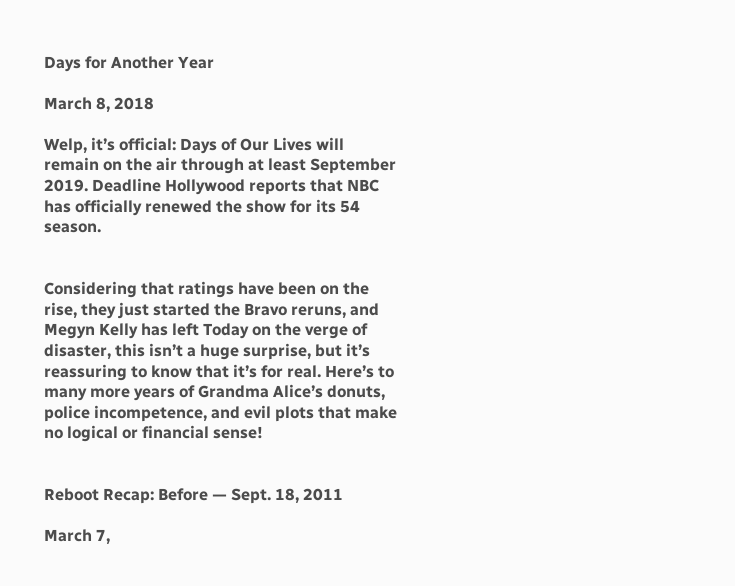Days for Another Year

March 8, 2018

Welp, it’s official: Days of Our Lives will remain on the air through at least September 2019. Deadline Hollywood reports that NBC has officially renewed the show for its 54 season.


Considering that ratings have been on the rise, they just started the Bravo reruns, and Megyn Kelly has left Today on the verge of disaster, this isn’t a huge surprise, but it’s reassuring to know that it’s for real. Here’s to many more years of Grandma Alice’s donuts, police incompetence, and evil plots that make no logical or financial sense!


Reboot Recap: Before — Sept. 18, 2011

March 7,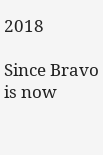2018

Since Bravo is now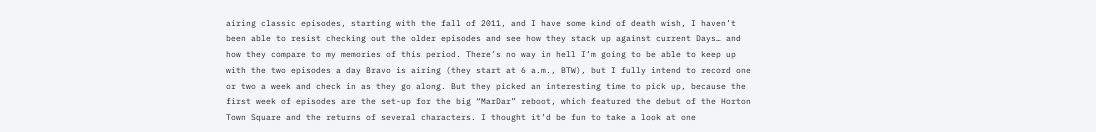airing classic episodes, starting with the fall of 2011, and I have some kind of death wish, I haven’t been able to resist checking out the older episodes and see how they stack up against current Days… and how they compare to my memories of this period. There’s no way in hell I’m going to be able to keep up with the two episodes a day Bravo is airing (they start at 6 a.m., BTW), but I fully intend to record one or two a week and check in as they go along. But they picked an interesting time to pick up, because the first week of episodes are the set-up for the big “MarDar” reboot, which featured the debut of the Horton Town Square and the returns of several characters. I thought it’d be fun to take a look at one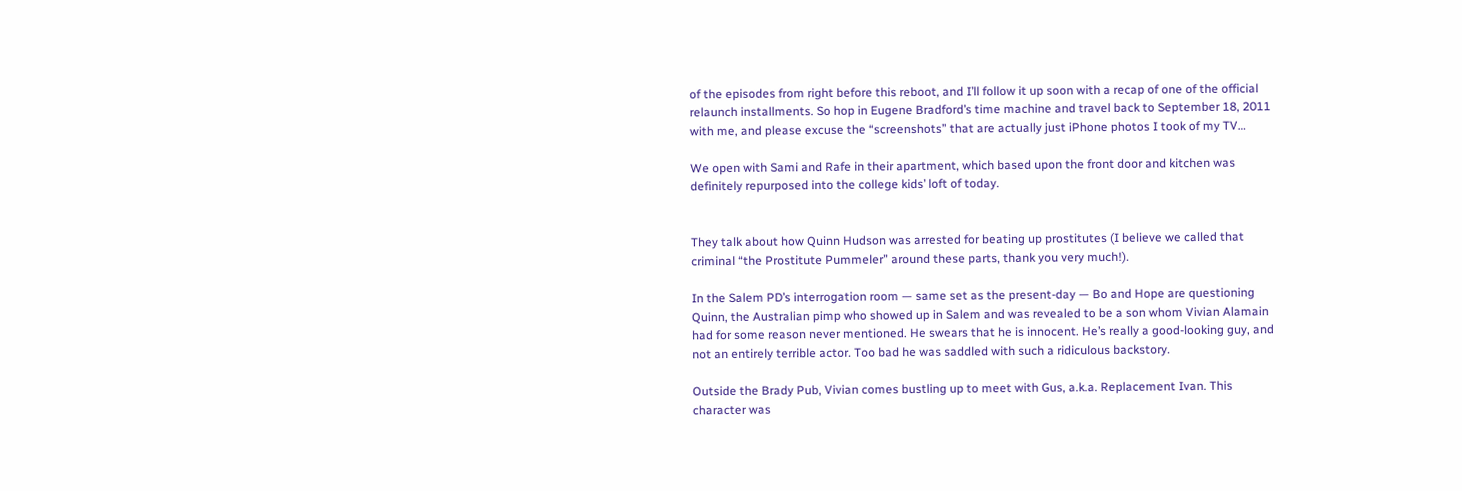of the episodes from right before this reboot, and I’ll follow it up soon with a recap of one of the official relaunch installments. So hop in Eugene Bradford’s time machine and travel back to September 18, 2011 with me, and please excuse the “screenshots” that are actually just iPhone photos I took of my TV…

We open with Sami and Rafe in their apartment, which based upon the front door and kitchen was definitely repurposed into the college kids’ loft of today.


They talk about how Quinn Hudson was arrested for beating up prostitutes (I believe we called that criminal “the Prostitute Pummeler” around these parts, thank you very much!).

In the Salem PD’s interrogation room — same set as the present-day — Bo and Hope are questioning Quinn, the Australian pimp who showed up in Salem and was revealed to be a son whom Vivian Alamain had for some reason never mentioned. He swears that he is innocent. He’s really a good-looking guy, and not an entirely terrible actor. Too bad he was saddled with such a ridiculous backstory.

Outside the Brady Pub, Vivian comes bustling up to meet with Gus, a.k.a. Replacement Ivan. This character was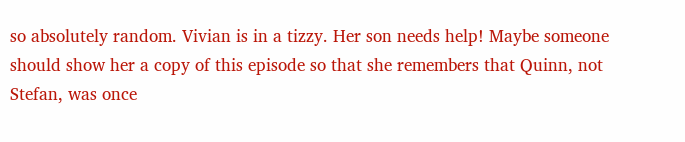so absolutely random. Vivian is in a tizzy. Her son needs help! Maybe someone should show her a copy of this episode so that she remembers that Quinn, not Stefan, was once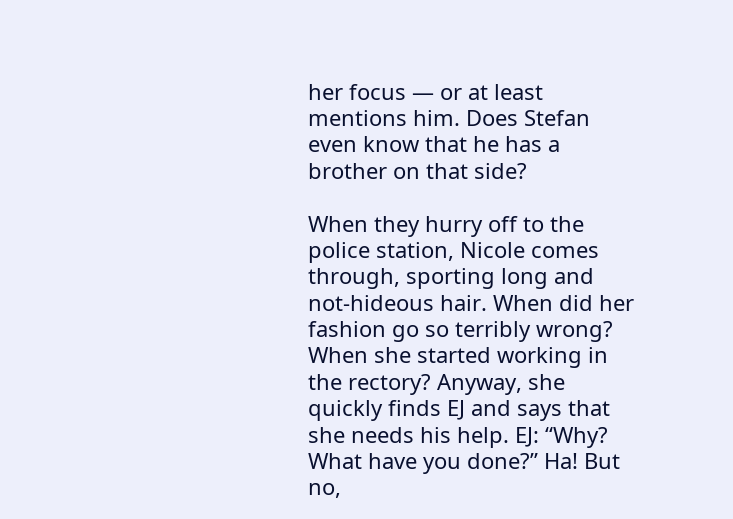her focus — or at least mentions him. Does Stefan even know that he has a brother on that side?

When they hurry off to the police station, Nicole comes through, sporting long and not-hideous hair. When did her fashion go so terribly wrong? When she started working in the rectory? Anyway, she quickly finds EJ and says that she needs his help. EJ: “Why? What have you done?” Ha! But no,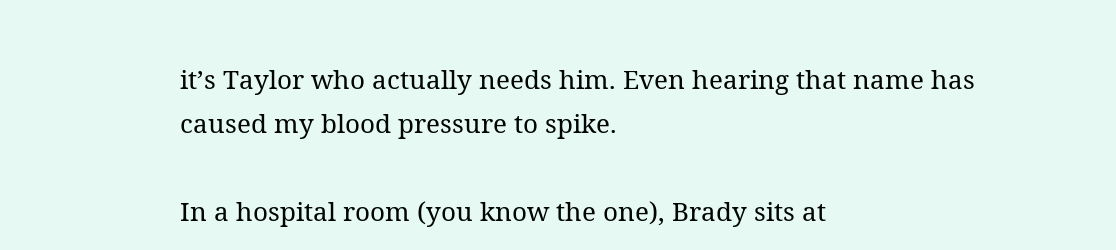it’s Taylor who actually needs him. Even hearing that name has caused my blood pressure to spike.

In a hospital room (you know the one), Brady sits at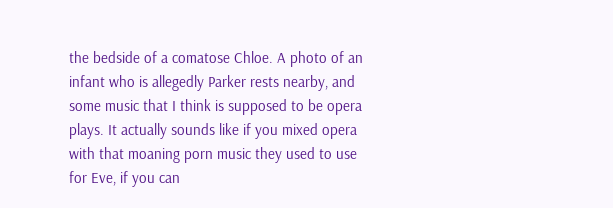the bedside of a comatose Chloe. A photo of an infant who is allegedly Parker rests nearby, and some music that I think is supposed to be opera plays. It actually sounds like if you mixed opera with that moaning porn music they used to use for Eve, if you can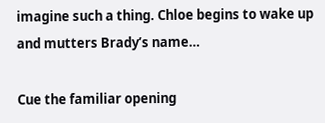imagine such a thing. Chloe begins to wake up and mutters Brady’s name…

Cue the familiar opening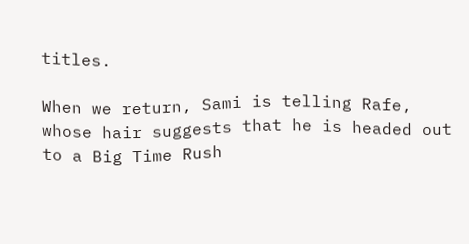titles.

When we return, Sami is telling Rafe, whose hair suggests that he is headed out to a Big Time Rush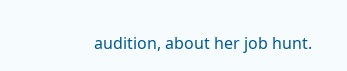audition, about her job hunt.